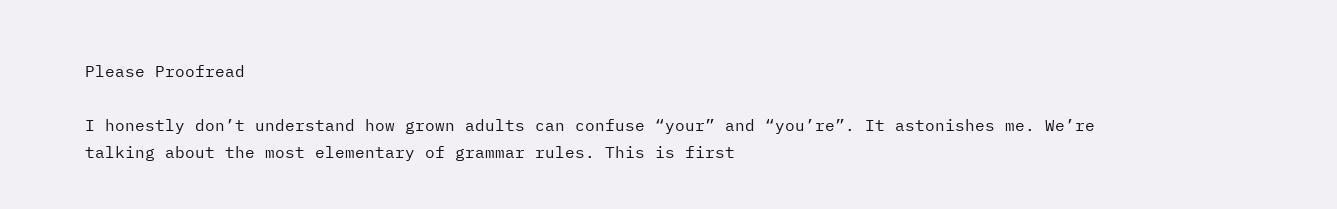Please Proofread

I honestly don’t understand how grown adults can confuse “your” and “you’re”. It astonishes me. We’re talking about the most elementary of grammar rules. This is first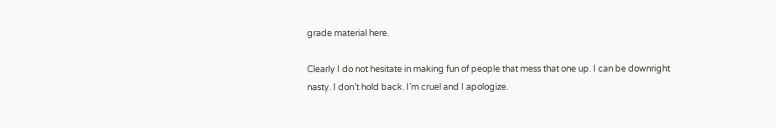grade material here.

Clearly I do not hesitate in making fun of people that mess that one up. I can be downright nasty. I don’t hold back. I’m cruel and I apologize.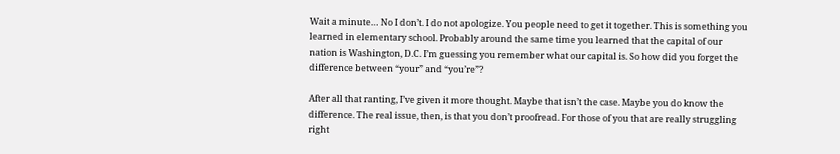Wait a minute… No I don’t. I do not apologize. You people need to get it together. This is something you learned in elementary school. Probably around the same time you learned that the capital of our nation is Washington, D.C. I’m guessing you remember what our capital is. So how did you forget the difference between “your” and “you’re”?

After all that ranting, I’ve given it more thought. Maybe that isn’t the case. Maybe you do know the difference. The real issue, then, is that you don’t proofread. For those of you that are really struggling right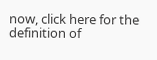now, click here for the definition of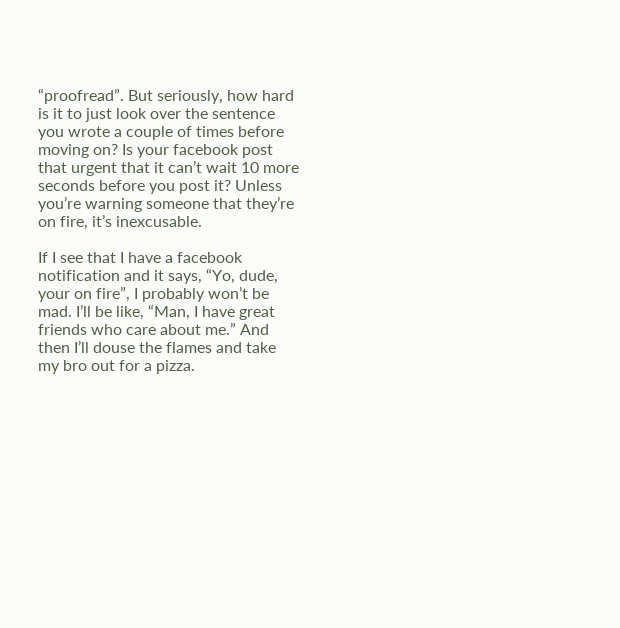“proofread”. But seriously, how hard is it to just look over the sentence you wrote a couple of times before moving on? Is your facebook post that urgent that it can’t wait 10 more seconds before you post it? Unless you’re warning someone that they’re on fire, it’s inexcusable.

If I see that I have a facebook notification and it says, “Yo, dude, your on fire”, I probably won’t be mad. I’ll be like, “Man, I have great friends who care about me.” And then I’ll douse the flames and take my bro out for a pizza.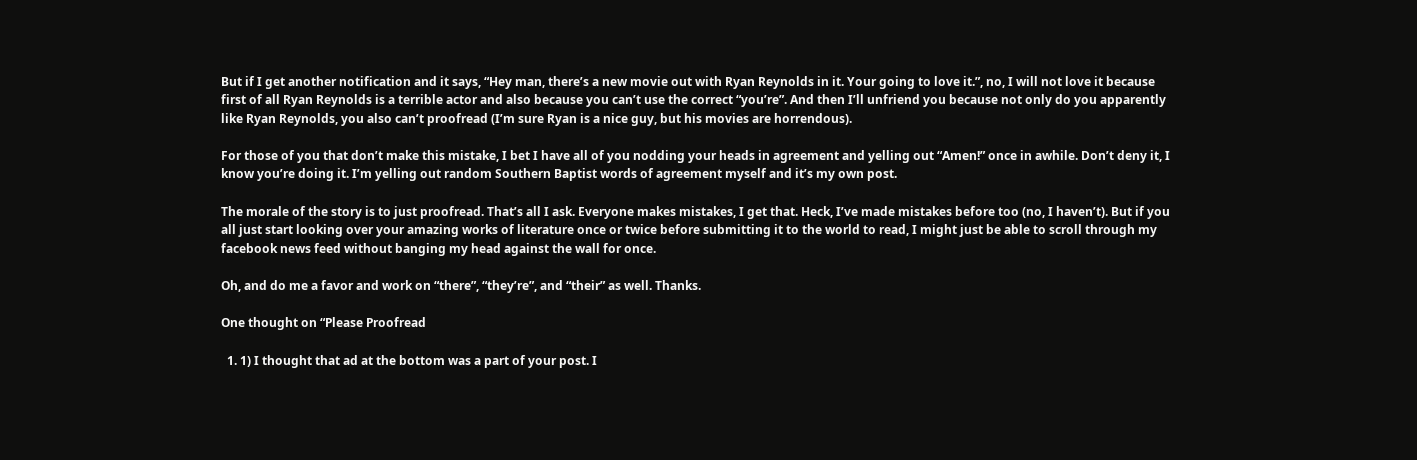But if I get another notification and it says, “Hey man, there’s a new movie out with Ryan Reynolds in it. Your going to love it.”, no, I will not love it because first of all Ryan Reynolds is a terrible actor and also because you can’t use the correct “you’re”. And then I’ll unfriend you because not only do you apparently like Ryan Reynolds, you also can’t proofread (I’m sure Ryan is a nice guy, but his movies are horrendous).

For those of you that don’t make this mistake, I bet I have all of you nodding your heads in agreement and yelling out “Amen!” once in awhile. Don’t deny it, I know you’re doing it. I’m yelling out random Southern Baptist words of agreement myself and it’s my own post.

The morale of the story is to just proofread. That’s all I ask. Everyone makes mistakes, I get that. Heck, I’ve made mistakes before too (no, I haven’t). But if you all just start looking over your amazing works of literature once or twice before submitting it to the world to read, I might just be able to scroll through my facebook news feed without banging my head against the wall for once.

Oh, and do me a favor and work on “there”, “they’re”, and “their” as well. Thanks.

One thought on “Please Proofread

  1. 1) I thought that ad at the bottom was a part of your post. I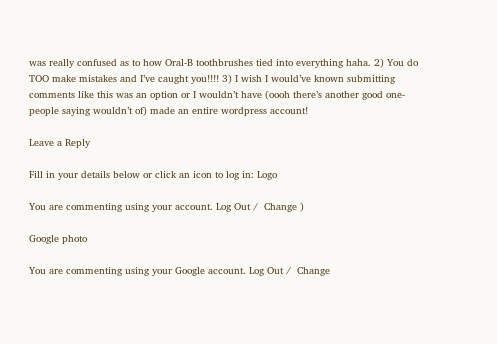was really confused as to how Oral-B toothbrushes tied into everything haha. 2) You do TOO make mistakes and I’ve caught you!!!! 3) I wish I would’ve known submitting comments like this was an option or I wouldn’t have (oooh there’s another good one- people saying wouldn’t of) made an entire wordpress account!

Leave a Reply

Fill in your details below or click an icon to log in: Logo

You are commenting using your account. Log Out /  Change )

Google photo

You are commenting using your Google account. Log Out /  Change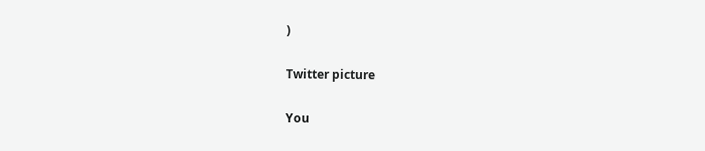)

Twitter picture

You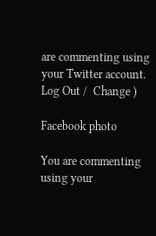are commenting using your Twitter account. Log Out /  Change )

Facebook photo

You are commenting using your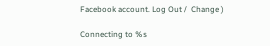Facebook account. Log Out /  Change )

Connecting to %s